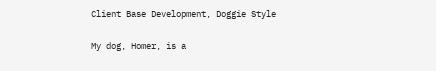Client Base Development, Doggie Style

My dog, Homer, is a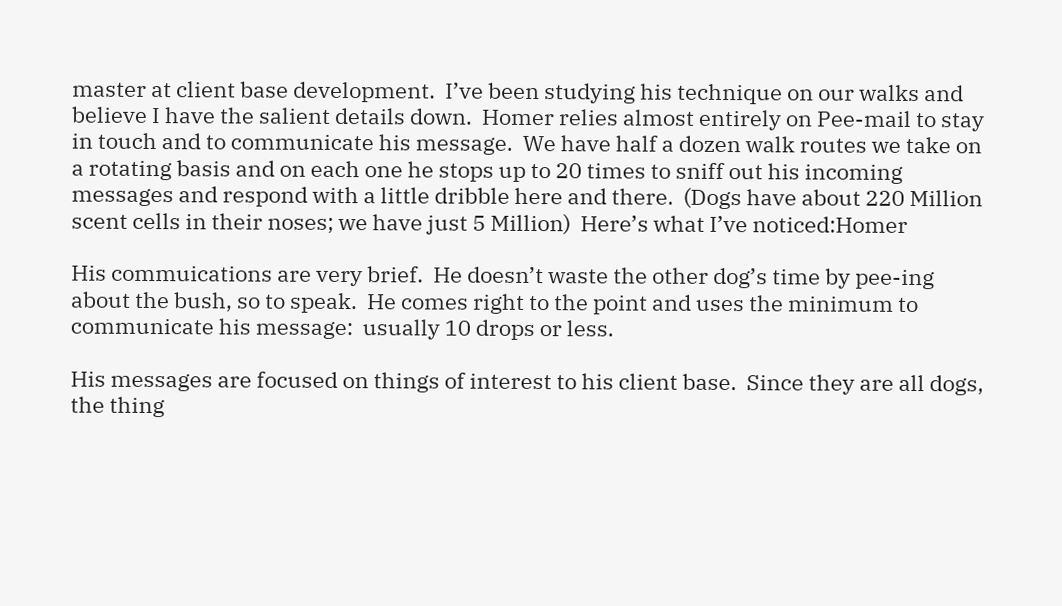master at client base development.  I’ve been studying his technique on our walks and believe I have the salient details down.  Homer relies almost entirely on Pee-mail to stay in touch and to communicate his message.  We have half a dozen walk routes we take on a rotating basis and on each one he stops up to 20 times to sniff out his incoming messages and respond with a little dribble here and there.  (Dogs have about 220 Million scent cells in their noses; we have just 5 Million)  Here’s what I’ve noticed:Homer

His commuications are very brief.  He doesn’t waste the other dog’s time by pee-ing about the bush, so to speak.  He comes right to the point and uses the minimum to communicate his message:  usually 10 drops or less.

His messages are focused on things of interest to his client base.  Since they are all dogs, the thing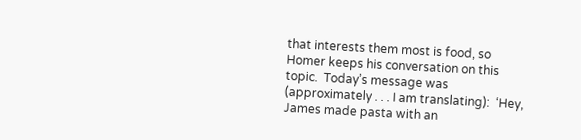that interests them most is food, so Homer keeps his conversation on this topic.  Today’s message was (approximately . . . I am translating):  ‘Hey, James made pasta with an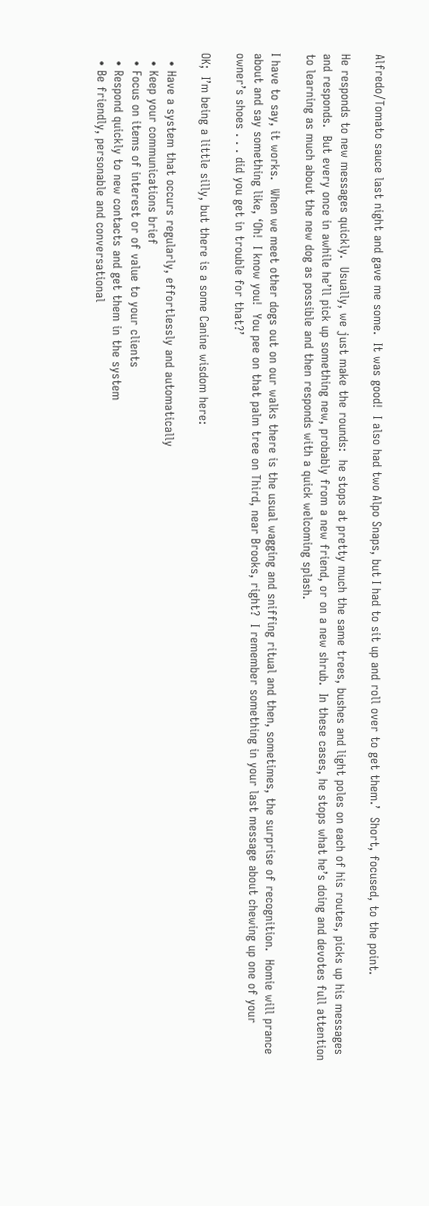Alfredo/Tomato sauce last night and gave me some.  It was good!  I also had two Alpo Snaps, but I had to sit up and roll over to get them.’  Short, focused, to the point.

He responds to new messages quickly.  Usually, we just make the rounds:  he stops at pretty much the same trees, bushes and light poles on each of his routes, picks up his messages and responds.  But every once in awhile he’ll pick up something new, probably from a new friend, or on a new shrub.  In these cases, he stops what he’s doing and devotes full attention to learning as much about the new dog as possible and then responds with a quick welcoming splash.

I have to say, it works.  When we meet other dogs out on our walks there is the usual wagging and sniffing ritual and then, sometimes, the surprise of recognition.  Homie will prance about and say something like, ‘Oh!  I know you!  You pee on that palm tree on Third, near Brooks, right?  I remember something in your last message about chewing up one of your owner’s shoes . . . did you get in trouble for that?’

OK;  I’m being a little silly, but there is a some Canine wisdom here:

  • Have a system that occurs regularly, effortlessly and automatically
  • Keep your communications brief
  • Focus on items of interest or of value to your clients
  • Respond quickly to new contacts and get them in the system
  • Be friendly, personable and conversational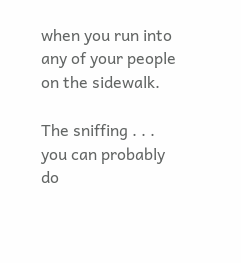when you run into any of your people on the sidewalk.

The sniffing . . . you can probably do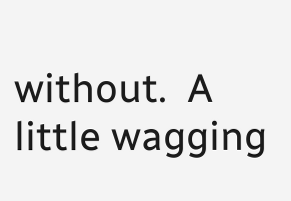without.  A little wagging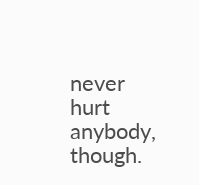never hurt anybody, though.